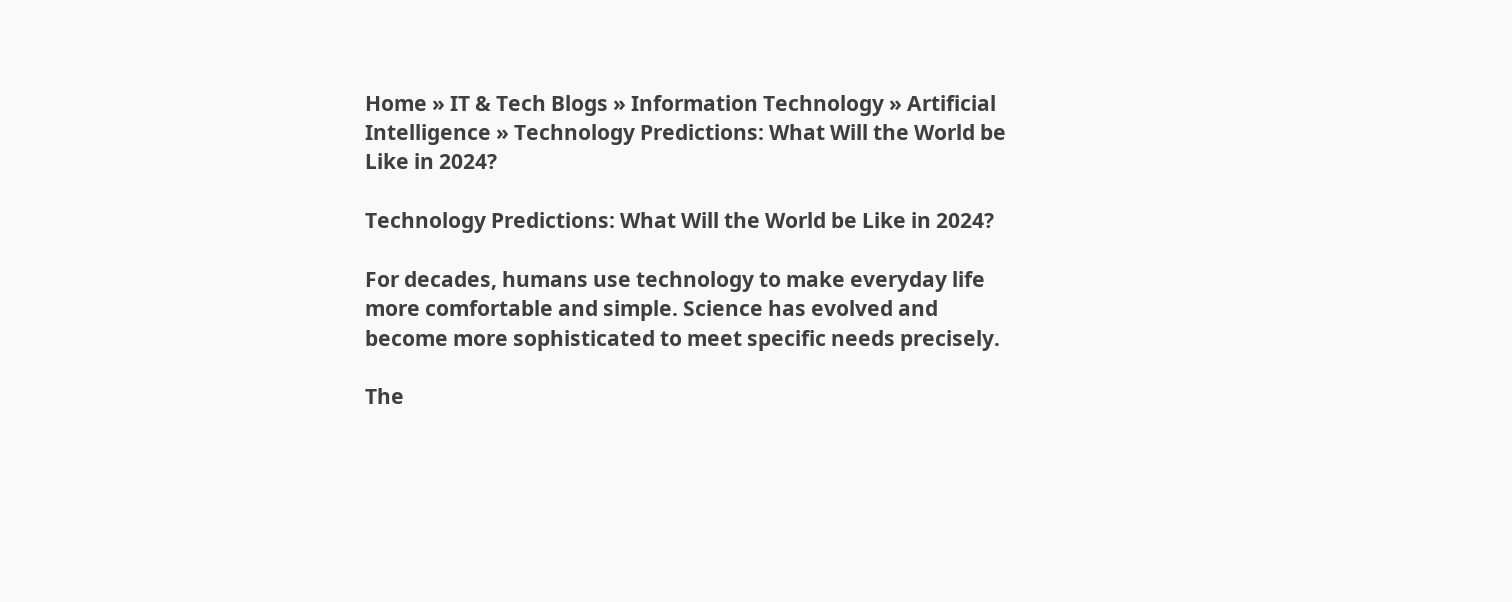Home » IT & Tech Blogs » Information Technology » Artificial Intelligence » Technology Predictions: What Will the World be Like in 2024?

Technology Predictions: What Will the World be Like in 2024?

For decades, humans use technology to make everyday life more comfortable and simple. Science has evolved and become more sophisticated to meet specific needs precisely.

The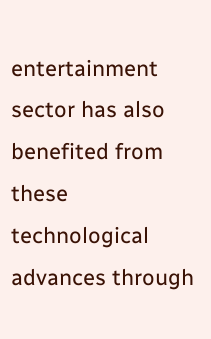entertainment sector has also benefited from these technological advances through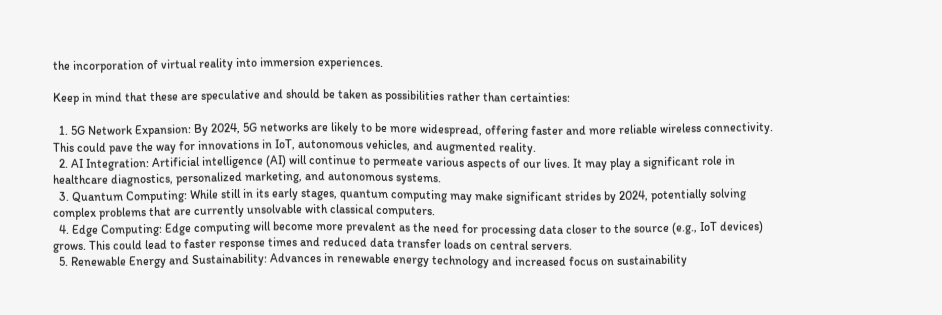the incorporation of virtual reality into immersion experiences.

Keep in mind that these are speculative and should be taken as possibilities rather than certainties:

  1. 5G Network Expansion: By 2024, 5G networks are likely to be more widespread, offering faster and more reliable wireless connectivity. This could pave the way for innovations in IoT, autonomous vehicles, and augmented reality.
  2. AI Integration: Artificial intelligence (AI) will continue to permeate various aspects of our lives. It may play a significant role in healthcare diagnostics, personalized marketing, and autonomous systems.
  3. Quantum Computing: While still in its early stages, quantum computing may make significant strides by 2024, potentially solving complex problems that are currently unsolvable with classical computers.
  4. Edge Computing: Edge computing will become more prevalent as the need for processing data closer to the source (e.g., IoT devices) grows. This could lead to faster response times and reduced data transfer loads on central servers.
  5. Renewable Energy and Sustainability: Advances in renewable energy technology and increased focus on sustainability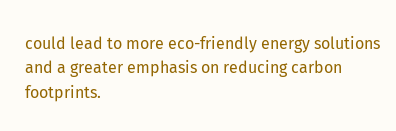could lead to more eco-friendly energy solutions and a greater emphasis on reducing carbon footprints.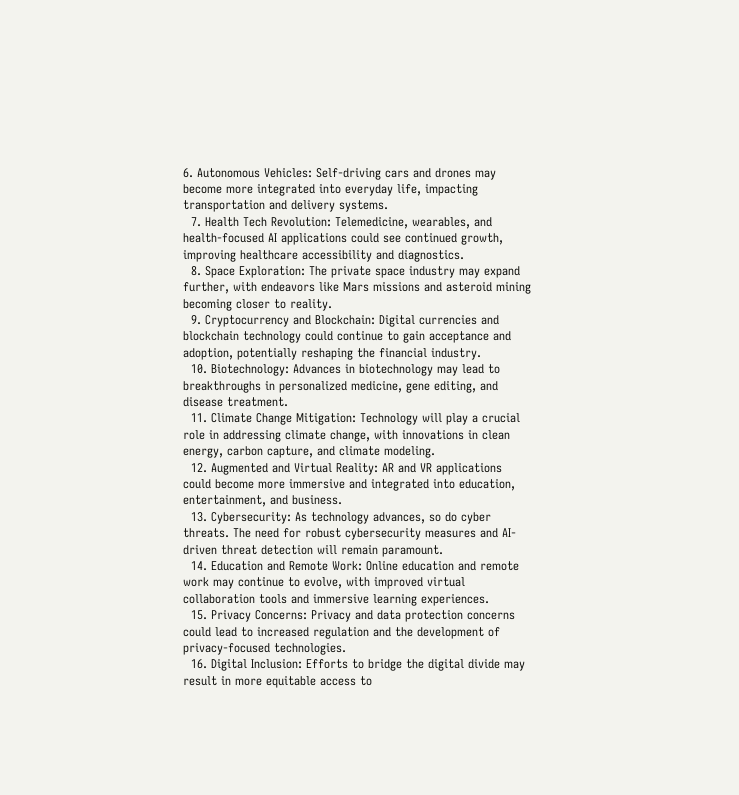6. Autonomous Vehicles: Self-driving cars and drones may become more integrated into everyday life, impacting transportation and delivery systems.
  7. Health Tech Revolution: Telemedicine, wearables, and health-focused AI applications could see continued growth, improving healthcare accessibility and diagnostics.
  8. Space Exploration: The private space industry may expand further, with endeavors like Mars missions and asteroid mining becoming closer to reality.
  9. Cryptocurrency and Blockchain: Digital currencies and blockchain technology could continue to gain acceptance and adoption, potentially reshaping the financial industry.
  10. Biotechnology: Advances in biotechnology may lead to breakthroughs in personalized medicine, gene editing, and disease treatment.
  11. Climate Change Mitigation: Technology will play a crucial role in addressing climate change, with innovations in clean energy, carbon capture, and climate modeling.
  12. Augmented and Virtual Reality: AR and VR applications could become more immersive and integrated into education, entertainment, and business.
  13. Cybersecurity: As technology advances, so do cyber threats. The need for robust cybersecurity measures and AI-driven threat detection will remain paramount.
  14. Education and Remote Work: Online education and remote work may continue to evolve, with improved virtual collaboration tools and immersive learning experiences.
  15. Privacy Concerns: Privacy and data protection concerns could lead to increased regulation and the development of privacy-focused technologies.
  16. Digital Inclusion: Efforts to bridge the digital divide may result in more equitable access to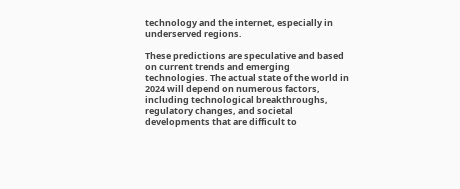technology and the internet, especially in underserved regions.

These predictions are speculative and based on current trends and emerging technologies. The actual state of the world in 2024 will depend on numerous factors, including technological breakthroughs, regulatory changes, and societal developments that are difficult to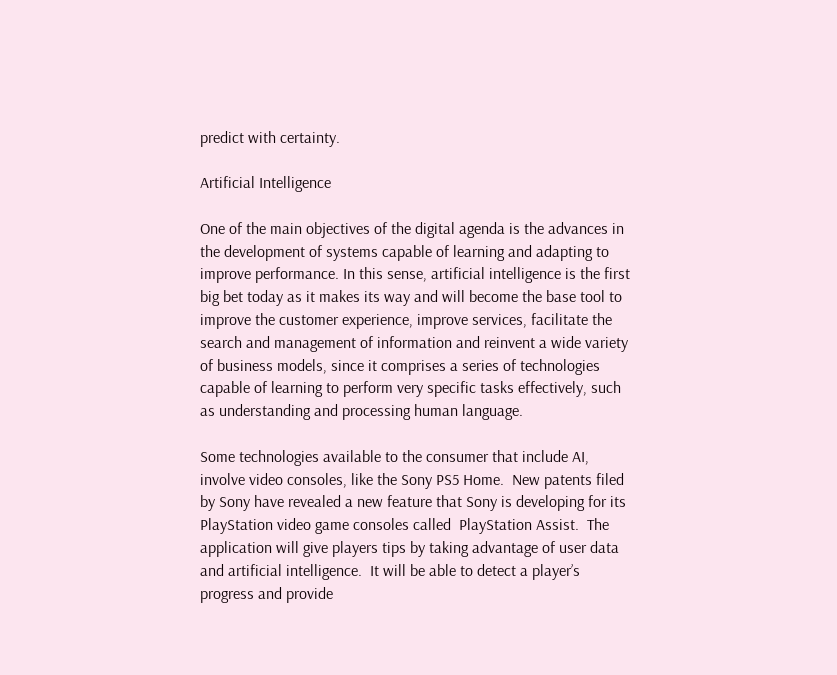predict with certainty.

Artificial Intelligence

One of the main objectives of the digital agenda is the advances in the development of systems capable of learning and adapting to improve performance. In this sense, artificial intelligence is the first big bet today as it makes its way and will become the base tool to improve the customer experience, improve services, facilitate the search and management of information and reinvent a wide variety of business models, since it comprises a series of technologies capable of learning to perform very specific tasks effectively, such as understanding and processing human language.

Some technologies available to the consumer that include AI, involve video consoles, like the Sony PS5 Home.  New patents filed by Sony have revealed a new feature that Sony is developing for its PlayStation video game consoles called  PlayStation Assist.  The application will give players tips by taking advantage of user data and artificial intelligence.  It will be able to detect a player’s progress and provide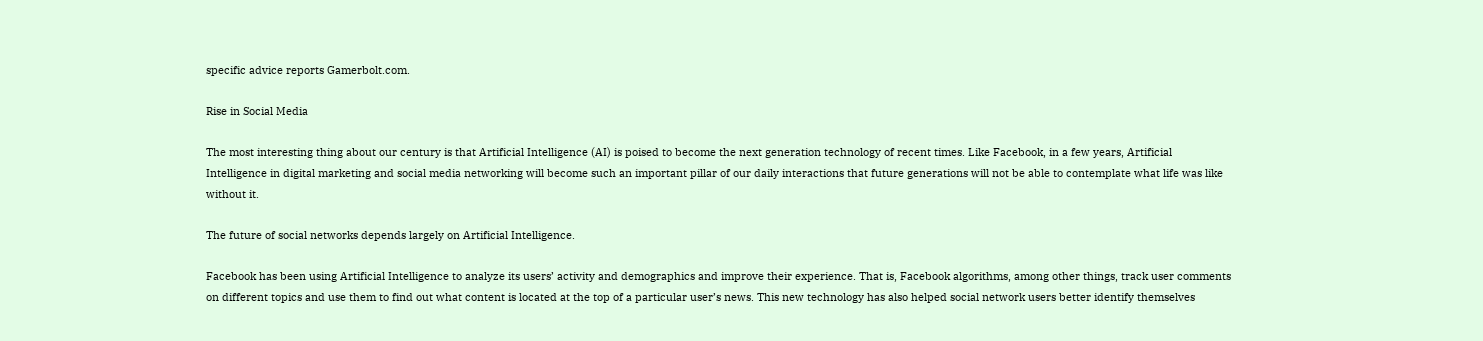specific advice reports Gamerbolt.com.

Rise in Social Media

The most interesting thing about our century is that Artificial Intelligence (AI) is poised to become the next generation technology of recent times. Like Facebook, in a few years, Artificial Intelligence in digital marketing and social media networking will become such an important pillar of our daily interactions that future generations will not be able to contemplate what life was like without it.

The future of social networks depends largely on Artificial Intelligence.

Facebook has been using Artificial Intelligence to analyze its users’ activity and demographics and improve their experience. That is, Facebook algorithms, among other things, track user comments on different topics and use them to find out what content is located at the top of a particular user’s news. This new technology has also helped social network users better identify themselves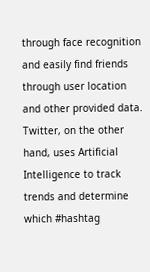through face recognition and easily find friends through user location and other provided data. Twitter, on the other hand, uses Artificial Intelligence to track trends and determine which #hashtag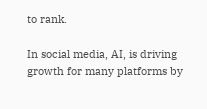to rank.

In social media, AI, is driving growth for many platforms by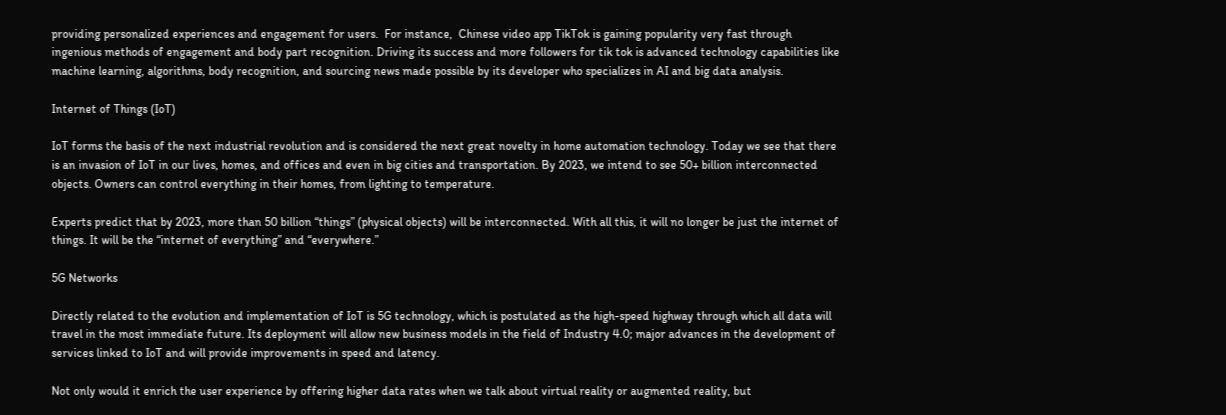providing personalized experiences and engagement for users.  For instance,  Chinese video app TikTok is gaining popularity very fast through ingenious methods of engagement and body part recognition. Driving its success and more followers for tik tok is advanced technology capabilities like machine learning, algorithms, body recognition, and sourcing news made possible by its developer who specializes in AI and big data analysis.

Internet of Things (IoT)

IoT forms the basis of the next industrial revolution and is considered the next great novelty in home automation technology. Today we see that there is an invasion of IoT in our lives, homes, and offices and even in big cities and transportation. By 2023, we intend to see 50+ billion interconnected objects. Owners can control everything in their homes, from lighting to temperature.

Experts predict that by 2023, more than 50 billion “things” (physical objects) will be interconnected. With all this, it will no longer be just the internet of things. It will be the “internet of everything” and “everywhere.”

5G Networks

Directly related to the evolution and implementation of IoT is 5G technology, which is postulated as the high-speed highway through which all data will travel in the most immediate future. Its deployment will allow new business models in the field of Industry 4.0; major advances in the development of services linked to IoT and will provide improvements in speed and latency.

Not only would it enrich the user experience by offering higher data rates when we talk about virtual reality or augmented reality, but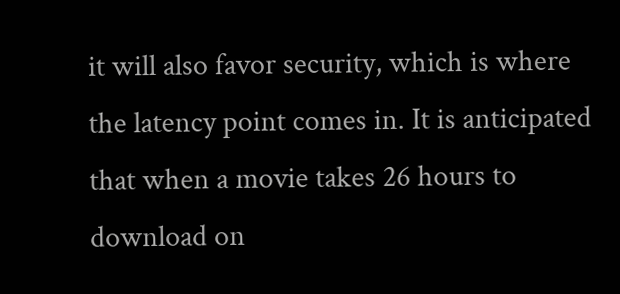it will also favor security, which is where the latency point comes in. It is anticipated that when a movie takes 26 hours to download on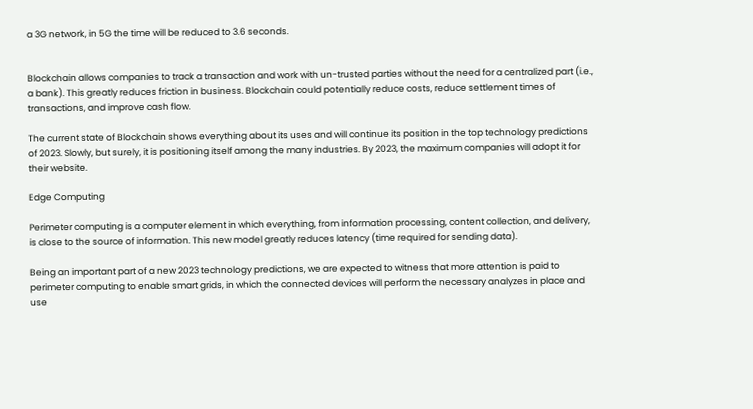a 3G network, in 5G the time will be reduced to 3.6 seconds.


Blockchain allows companies to track a transaction and work with un-trusted parties without the need for a centralized part (i.e., a bank). This greatly reduces friction in business. Blockchain could potentially reduce costs, reduce settlement times of transactions, and improve cash flow.

The current state of Blockchain shows everything about its uses and will continue its position in the top technology predictions of 2023. Slowly, but surely, it is positioning itself among the many industries. By 2023, the maximum companies will adopt it for their website.

Edge Computing

Perimeter computing is a computer element in which everything, from information processing, content collection, and delivery, is close to the source of information. This new model greatly reduces latency (time required for sending data).

Being an important part of a new 2023 technology predictions, we are expected to witness that more attention is paid to perimeter computing to enable smart grids, in which the connected devices will perform the necessary analyzes in place and use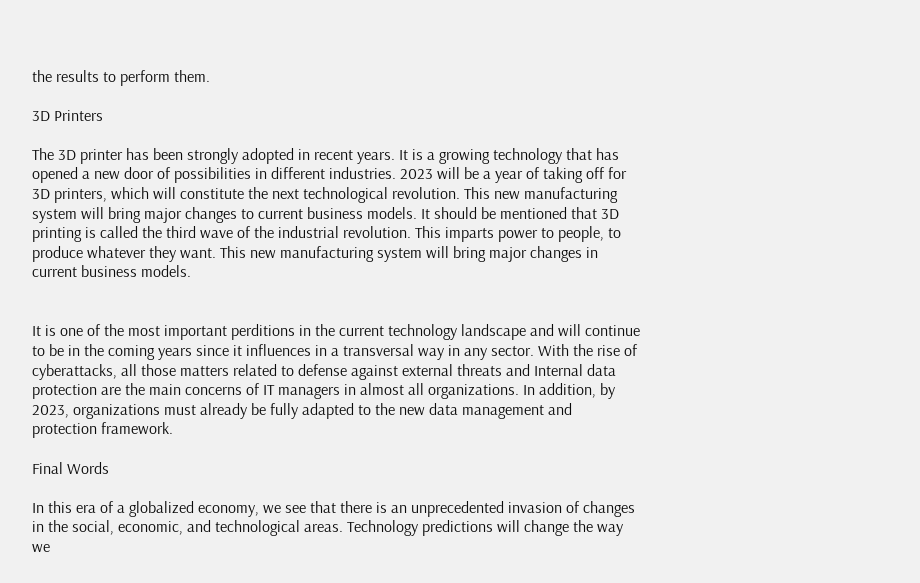the results to perform them.

3D Printers

The 3D printer has been strongly adopted in recent years. It is a growing technology that has opened a new door of possibilities in different industries. 2023 will be a year of taking off for 3D printers, which will constitute the next technological revolution. This new manufacturing system will bring major changes to current business models. It should be mentioned that 3D printing is called the third wave of the industrial revolution. This imparts power to people, to produce whatever they want. This new manufacturing system will bring major changes in current business models.


It is one of the most important perditions in the current technology landscape and will continue to be in the coming years since it influences in a transversal way in any sector. With the rise of cyberattacks, all those matters related to defense against external threats and Internal data protection are the main concerns of IT managers in almost all organizations. In addition, by 2023, organizations must already be fully adapted to the new data management and protection framework.

Final Words

In this era of a globalized economy, we see that there is an unprecedented invasion of changes in the social, economic, and technological areas. Technology predictions will change the way we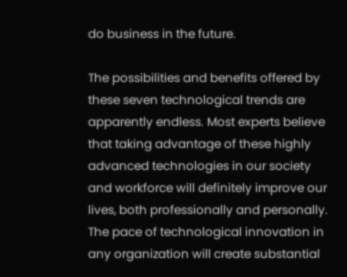do business in the future.

The possibilities and benefits offered by these seven technological trends are apparently endless. Most experts believe that taking advantage of these highly advanced technologies in our society and workforce will definitely improve our lives, both professionally and personally. The pace of technological innovation in any organization will create substantial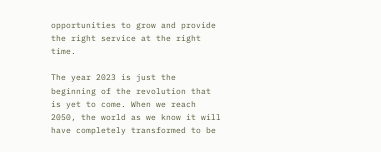opportunities to grow and provide the right service at the right time.

The year 2023 is just the beginning of the revolution that is yet to come. When we reach 2050, the world as we know it will have completely transformed to be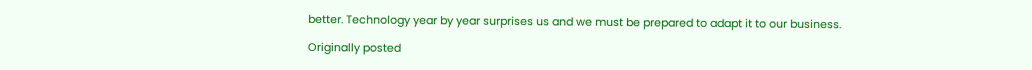better. Technology year by year surprises us and we must be prepared to adapt it to our business.

Originally posted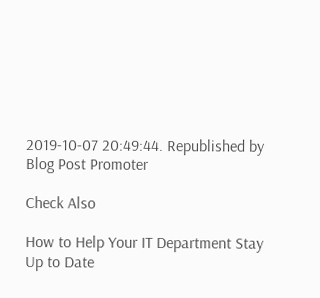2019-10-07 20:49:44. Republished by Blog Post Promoter

Check Also

How to Help Your IT Department Stay Up to Date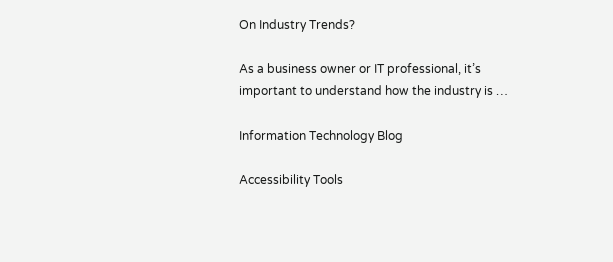On Industry Trends?

As a business owner or IT professional, it’s important to understand how the industry is …

Information Technology Blog

Accessibility Tools